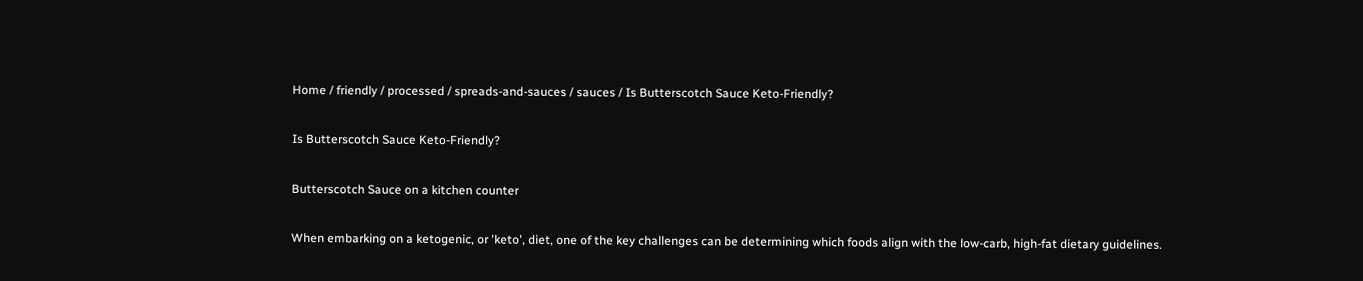Home / friendly / processed / spreads-and-sauces / sauces / Is Butterscotch Sauce Keto-Friendly?

Is Butterscotch Sauce Keto-Friendly?

Butterscotch Sauce on a kitchen counter

When embarking on a ketogenic, or 'keto', diet, one of the key challenges can be determining which foods align with the low-carb, high-fat dietary guidelines.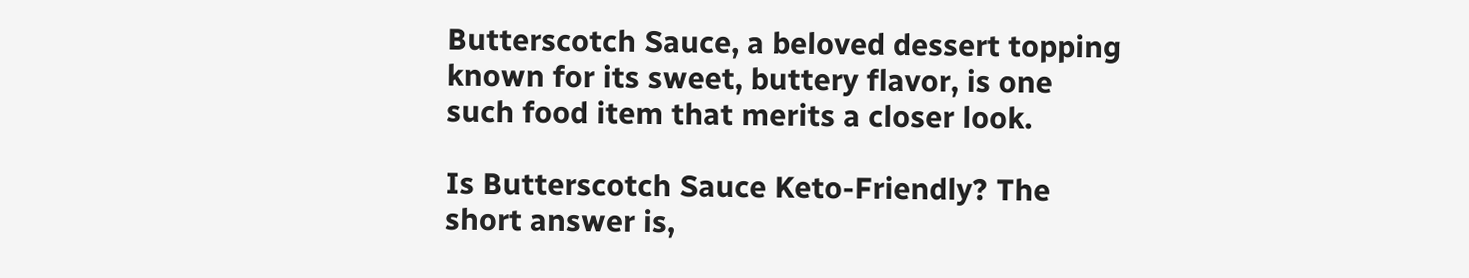Butterscotch Sauce, a beloved dessert topping known for its sweet, buttery flavor, is one such food item that merits a closer look.

Is Butterscotch Sauce Keto-Friendly? The short answer is,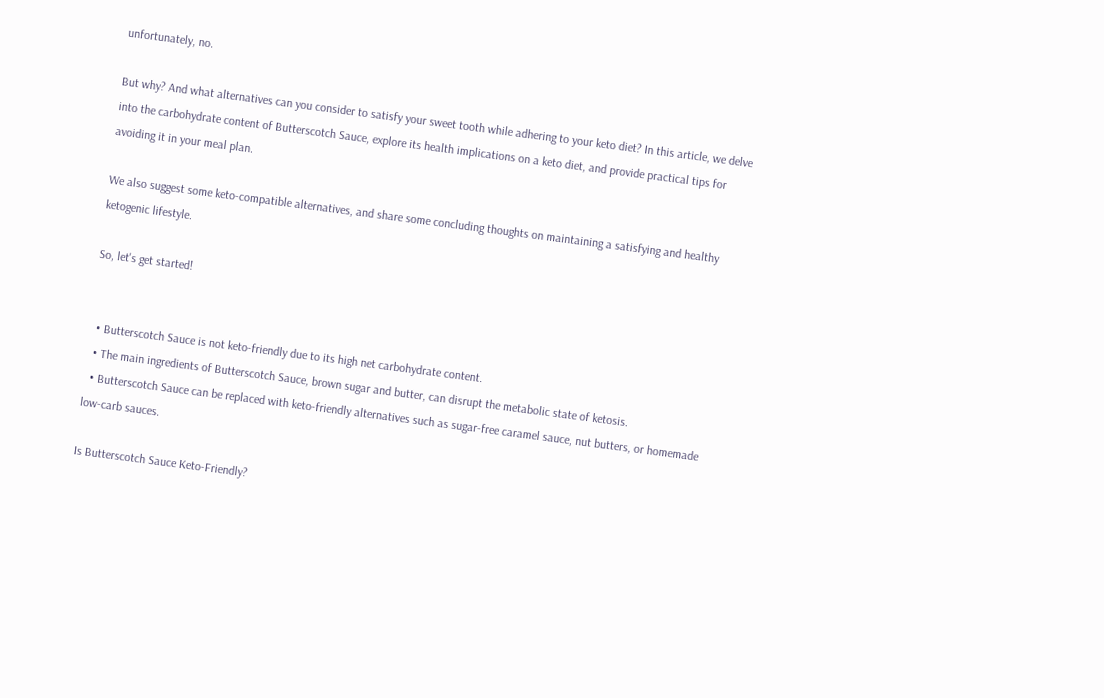unfortunately, no.

But why? And what alternatives can you consider to satisfy your sweet tooth while adhering to your keto diet? In this article, we delve into the carbohydrate content of Butterscotch Sauce, explore its health implications on a keto diet, and provide practical tips for avoiding it in your meal plan.

We also suggest some keto-compatible alternatives, and share some concluding thoughts on maintaining a satisfying and healthy ketogenic lifestyle.

So, let's get started!


  • Butterscotch Sauce is not keto-friendly due to its high net carbohydrate content.
  • The main ingredients of Butterscotch Sauce, brown sugar and butter, can disrupt the metabolic state of ketosis.
  • Butterscotch Sauce can be replaced with keto-friendly alternatives such as sugar-free caramel sauce, nut butters, or homemade low-carb sauces.

Is Butterscotch Sauce Keto-Friendly?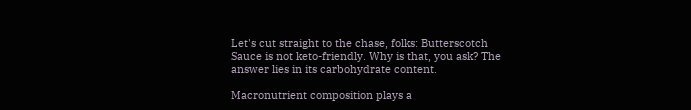Let's cut straight to the chase, folks: Butterscotch Sauce is not keto-friendly. Why is that, you ask? The answer lies in its carbohydrate content.

Macronutrient composition plays a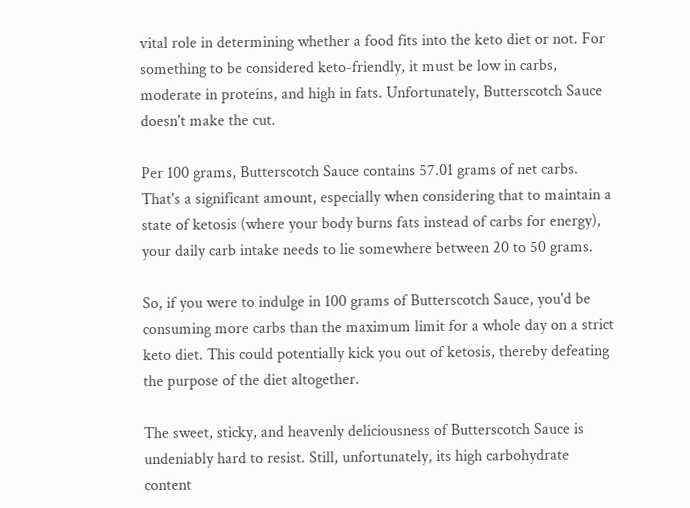vital role in determining whether a food fits into the keto diet or not. For something to be considered keto-friendly, it must be low in carbs, moderate in proteins, and high in fats. Unfortunately, Butterscotch Sauce doesn't make the cut.

Per 100 grams, Butterscotch Sauce contains 57.01 grams of net carbs. That's a significant amount, especially when considering that to maintain a state of ketosis (where your body burns fats instead of carbs for energy), your daily carb intake needs to lie somewhere between 20 to 50 grams.

So, if you were to indulge in 100 grams of Butterscotch Sauce, you'd be consuming more carbs than the maximum limit for a whole day on a strict keto diet. This could potentially kick you out of ketosis, thereby defeating the purpose of the diet altogether.

The sweet, sticky, and heavenly deliciousness of Butterscotch Sauce is undeniably hard to resist. Still, unfortunately, its high carbohydrate content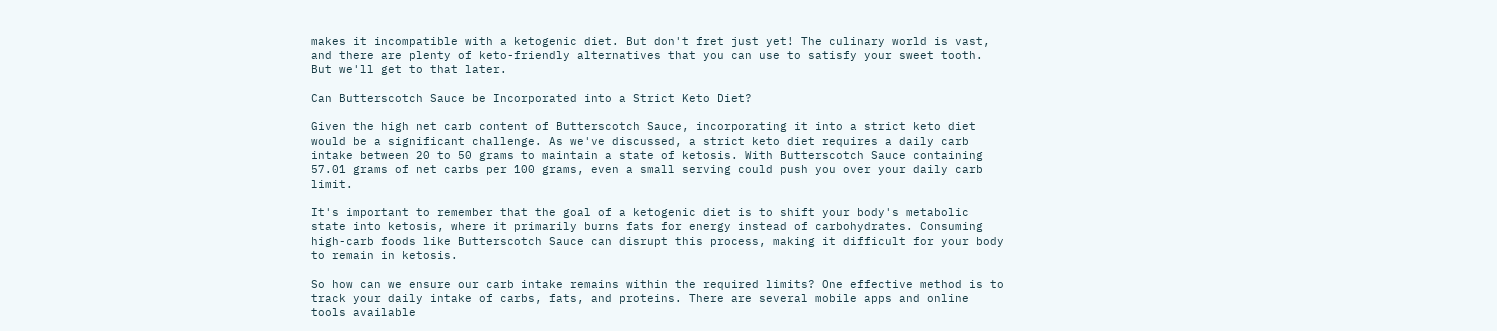makes it incompatible with a ketogenic diet. But don't fret just yet! The culinary world is vast, and there are plenty of keto-friendly alternatives that you can use to satisfy your sweet tooth. But we'll get to that later.

Can Butterscotch Sauce be Incorporated into a Strict Keto Diet?

Given the high net carb content of Butterscotch Sauce, incorporating it into a strict keto diet would be a significant challenge. As we've discussed, a strict keto diet requires a daily carb intake between 20 to 50 grams to maintain a state of ketosis. With Butterscotch Sauce containing 57.01 grams of net carbs per 100 grams, even a small serving could push you over your daily carb limit.

It's important to remember that the goal of a ketogenic diet is to shift your body's metabolic state into ketosis, where it primarily burns fats for energy instead of carbohydrates. Consuming high-carb foods like Butterscotch Sauce can disrupt this process, making it difficult for your body to remain in ketosis.

So how can we ensure our carb intake remains within the required limits? One effective method is to track your daily intake of carbs, fats, and proteins. There are several mobile apps and online tools available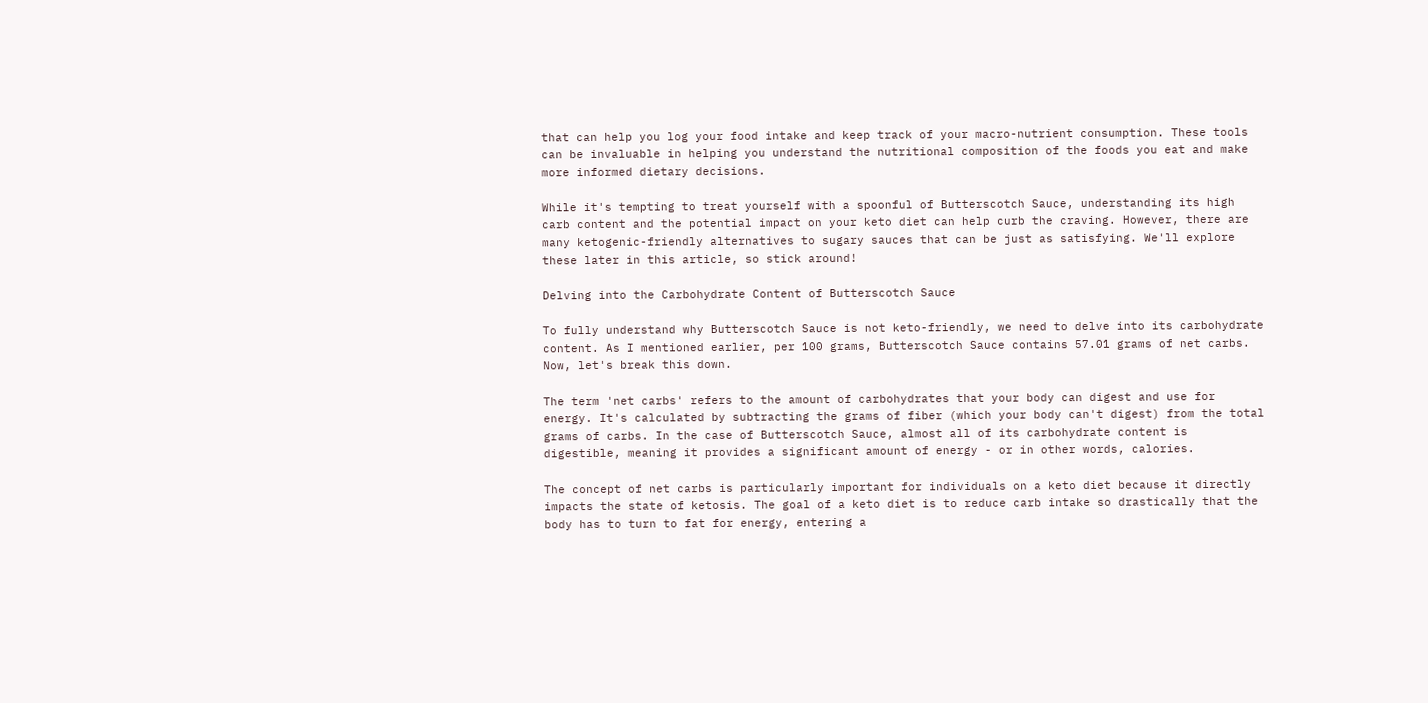that can help you log your food intake and keep track of your macro-nutrient consumption. These tools can be invaluable in helping you understand the nutritional composition of the foods you eat and make more informed dietary decisions.

While it's tempting to treat yourself with a spoonful of Butterscotch Sauce, understanding its high carb content and the potential impact on your keto diet can help curb the craving. However, there are many ketogenic-friendly alternatives to sugary sauces that can be just as satisfying. We'll explore these later in this article, so stick around!

Delving into the Carbohydrate Content of Butterscotch Sauce

To fully understand why Butterscotch Sauce is not keto-friendly, we need to delve into its carbohydrate content. As I mentioned earlier, per 100 grams, Butterscotch Sauce contains 57.01 grams of net carbs. Now, let's break this down.

The term 'net carbs' refers to the amount of carbohydrates that your body can digest and use for energy. It's calculated by subtracting the grams of fiber (which your body can't digest) from the total grams of carbs. In the case of Butterscotch Sauce, almost all of its carbohydrate content is digestible, meaning it provides a significant amount of energy - or in other words, calories.

The concept of net carbs is particularly important for individuals on a keto diet because it directly impacts the state of ketosis. The goal of a keto diet is to reduce carb intake so drastically that the body has to turn to fat for energy, entering a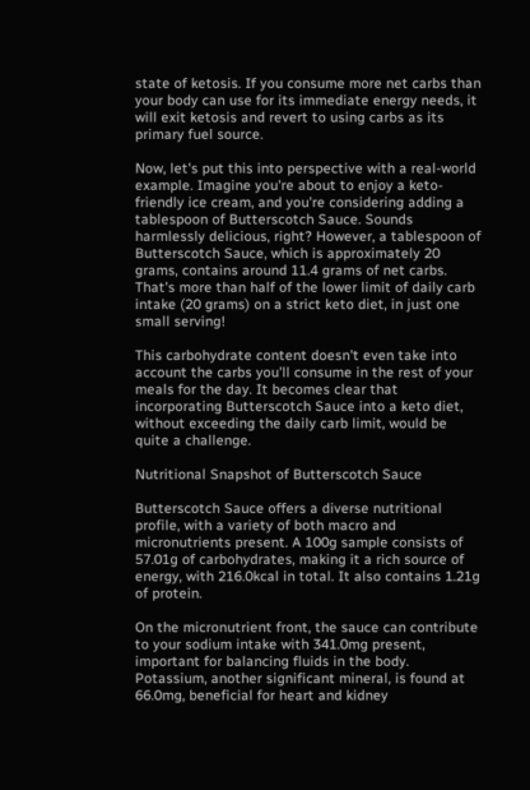state of ketosis. If you consume more net carbs than your body can use for its immediate energy needs, it will exit ketosis and revert to using carbs as its primary fuel source.

Now, let's put this into perspective with a real-world example. Imagine you're about to enjoy a keto-friendly ice cream, and you're considering adding a tablespoon of Butterscotch Sauce. Sounds harmlessly delicious, right? However, a tablespoon of Butterscotch Sauce, which is approximately 20 grams, contains around 11.4 grams of net carbs. That's more than half of the lower limit of daily carb intake (20 grams) on a strict keto diet, in just one small serving!

This carbohydrate content doesn't even take into account the carbs you'll consume in the rest of your meals for the day. It becomes clear that incorporating Butterscotch Sauce into a keto diet, without exceeding the daily carb limit, would be quite a challenge.

Nutritional Snapshot of Butterscotch Sauce

Butterscotch Sauce offers a diverse nutritional profile, with a variety of both macro and micronutrients present. A 100g sample consists of 57.01g of carbohydrates, making it a rich source of energy, with 216.0kcal in total. It also contains 1.21g of protein.

On the micronutrient front, the sauce can contribute to your sodium intake with 341.0mg present, important for balancing fluids in the body. Potassium, another significant mineral, is found at 66.0mg, beneficial for heart and kidney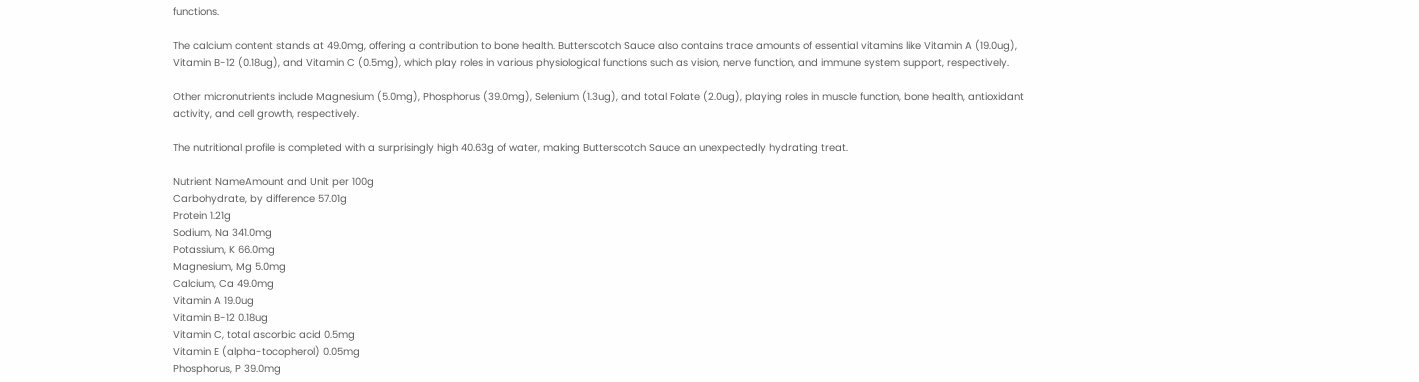functions.

The calcium content stands at 49.0mg, offering a contribution to bone health. Butterscotch Sauce also contains trace amounts of essential vitamins like Vitamin A (19.0ug), Vitamin B-12 (0.18ug), and Vitamin C (0.5mg), which play roles in various physiological functions such as vision, nerve function, and immune system support, respectively.

Other micronutrients include Magnesium (5.0mg), Phosphorus (39.0mg), Selenium (1.3ug), and total Folate (2.0ug), playing roles in muscle function, bone health, antioxidant activity, and cell growth, respectively.

The nutritional profile is completed with a surprisingly high 40.63g of water, making Butterscotch Sauce an unexpectedly hydrating treat.

Nutrient NameAmount and Unit per 100g
Carbohydrate, by difference 57.01g
Protein 1.21g
Sodium, Na 341.0mg
Potassium, K 66.0mg
Magnesium, Mg 5.0mg
Calcium, Ca 49.0mg
Vitamin A 19.0ug
Vitamin B-12 0.18ug
Vitamin C, total ascorbic acid 0.5mg
Vitamin E (alpha-tocopherol) 0.05mg
Phosphorus, P 39.0mg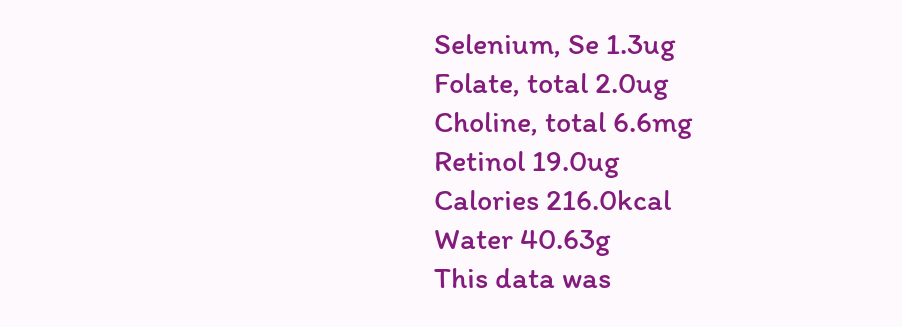Selenium, Se 1.3ug
Folate, total 2.0ug
Choline, total 6.6mg
Retinol 19.0ug
Calories 216.0kcal
Water 40.63g
This data was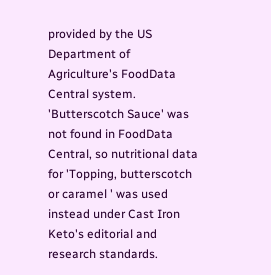provided by the US Department of Agriculture's FoodData Central system.
'Butterscotch Sauce' was not found in FoodData Central, so nutritional data for 'Topping, butterscotch or caramel ' was used instead under Cast Iron Keto's editorial and research standards.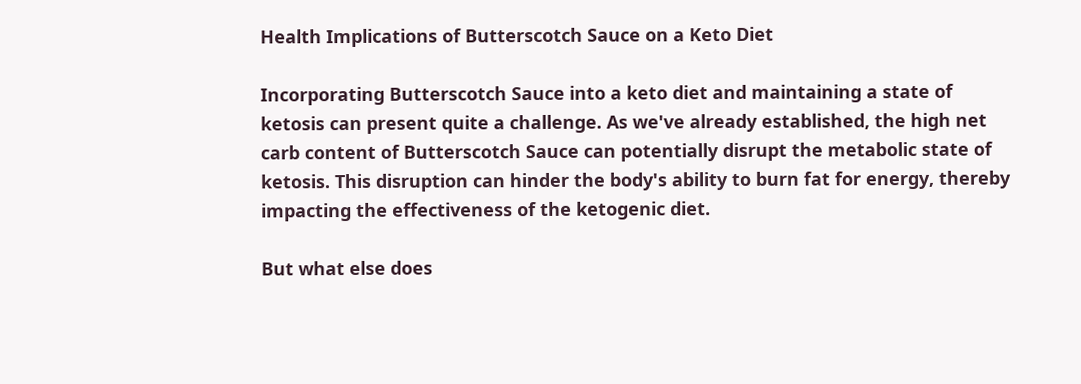Health Implications of Butterscotch Sauce on a Keto Diet

Incorporating Butterscotch Sauce into a keto diet and maintaining a state of ketosis can present quite a challenge. As we've already established, the high net carb content of Butterscotch Sauce can potentially disrupt the metabolic state of ketosis. This disruption can hinder the body's ability to burn fat for energy, thereby impacting the effectiveness of the ketogenic diet.

But what else does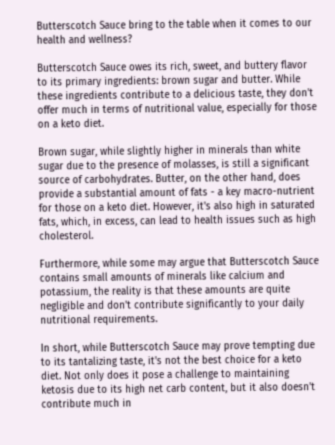Butterscotch Sauce bring to the table when it comes to our health and wellness?

Butterscotch Sauce owes its rich, sweet, and buttery flavor to its primary ingredients: brown sugar and butter. While these ingredients contribute to a delicious taste, they don't offer much in terms of nutritional value, especially for those on a keto diet.

Brown sugar, while slightly higher in minerals than white sugar due to the presence of molasses, is still a significant source of carbohydrates. Butter, on the other hand, does provide a substantial amount of fats - a key macro-nutrient for those on a keto diet. However, it's also high in saturated fats, which, in excess, can lead to health issues such as high cholesterol.

Furthermore, while some may argue that Butterscotch Sauce contains small amounts of minerals like calcium and potassium, the reality is that these amounts are quite negligible and don't contribute significantly to your daily nutritional requirements.

In short, while Butterscotch Sauce may prove tempting due to its tantalizing taste, it's not the best choice for a keto diet. Not only does it pose a challenge to maintaining ketosis due to its high net carb content, but it also doesn't contribute much in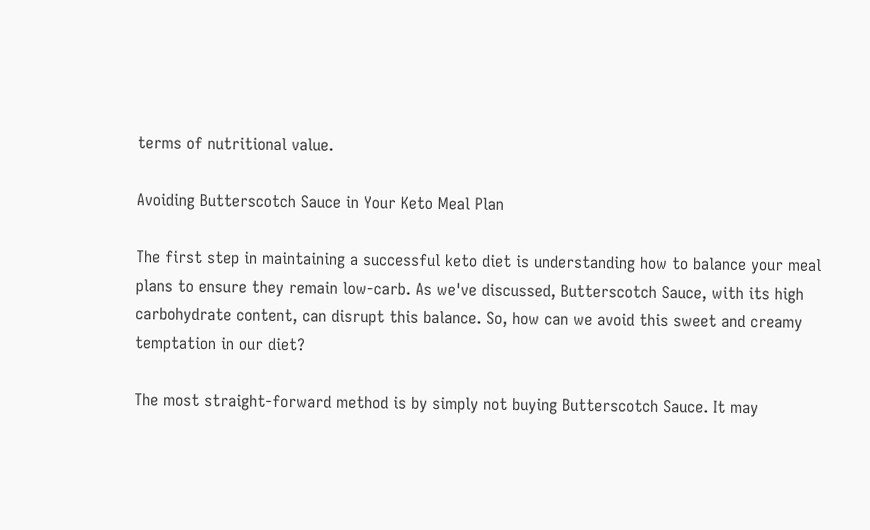terms of nutritional value.

Avoiding Butterscotch Sauce in Your Keto Meal Plan

The first step in maintaining a successful keto diet is understanding how to balance your meal plans to ensure they remain low-carb. As we've discussed, Butterscotch Sauce, with its high carbohydrate content, can disrupt this balance. So, how can we avoid this sweet and creamy temptation in our diet?

The most straight-forward method is by simply not buying Butterscotch Sauce. It may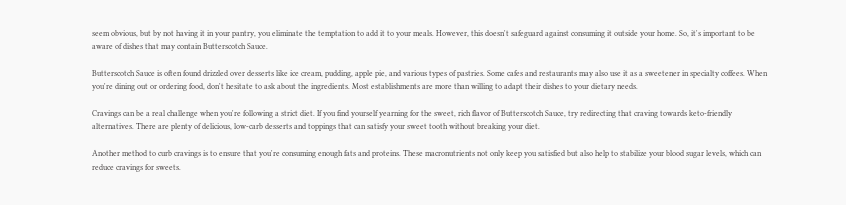seem obvious, but by not having it in your pantry, you eliminate the temptation to add it to your meals. However, this doesn't safeguard against consuming it outside your home. So, it's important to be aware of dishes that may contain Butterscotch Sauce.

Butterscotch Sauce is often found drizzled over desserts like ice cream, pudding, apple pie, and various types of pastries. Some cafes and restaurants may also use it as a sweetener in specialty coffees. When you're dining out or ordering food, don't hesitate to ask about the ingredients. Most establishments are more than willing to adapt their dishes to your dietary needs.

Cravings can be a real challenge when you're following a strict diet. If you find yourself yearning for the sweet, rich flavor of Butterscotch Sauce, try redirecting that craving towards keto-friendly alternatives. There are plenty of delicious, low-carb desserts and toppings that can satisfy your sweet tooth without breaking your diet.

Another method to curb cravings is to ensure that you're consuming enough fats and proteins. These macronutrients not only keep you satisfied but also help to stabilize your blood sugar levels, which can reduce cravings for sweets.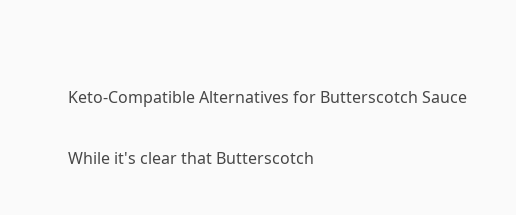Keto-Compatible Alternatives for Butterscotch Sauce

While it's clear that Butterscotch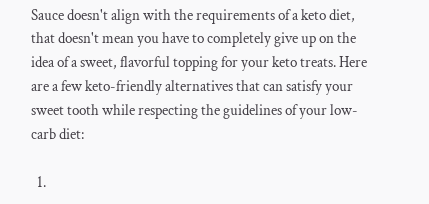Sauce doesn't align with the requirements of a keto diet, that doesn't mean you have to completely give up on the idea of a sweet, flavorful topping for your keto treats. Here are a few keto-friendly alternatives that can satisfy your sweet tooth while respecting the guidelines of your low-carb diet:

  1.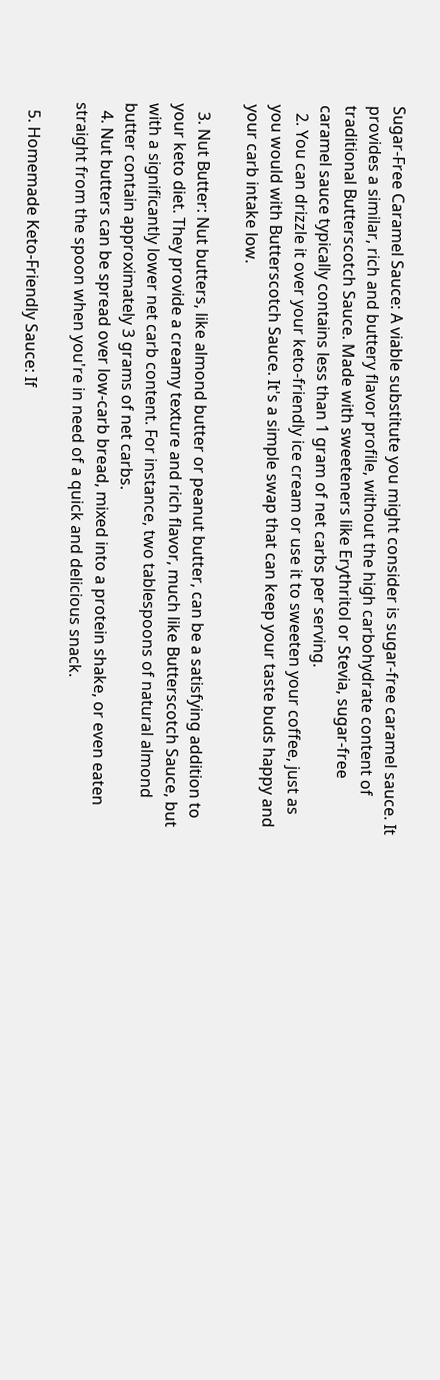Sugar-Free Caramel Sauce: A viable substitute you might consider is sugar-free caramel sauce. It provides a similar, rich and buttery flavor profile, without the high carbohydrate content of traditional Butterscotch Sauce. Made with sweeteners like Erythritol or Stevia, sugar-free caramel sauce typically contains less than 1 gram of net carbs per serving.
  2. You can drizzle it over your keto-friendly ice cream or use it to sweeten your coffee, just as you would with Butterscotch Sauce. It's a simple swap that can keep your taste buds happy and your carb intake low.

  3. Nut Butter: Nut butters, like almond butter or peanut butter, can be a satisfying addition to your keto diet. They provide a creamy texture and rich flavor, much like Butterscotch Sauce, but with a significantly lower net carb content. For instance, two tablespoons of natural almond butter contain approximately 3 grams of net carbs.
  4. Nut butters can be spread over low-carb bread, mixed into a protein shake, or even eaten straight from the spoon when you're in need of a quick and delicious snack.

  5. Homemade Keto-Friendly Sauce: If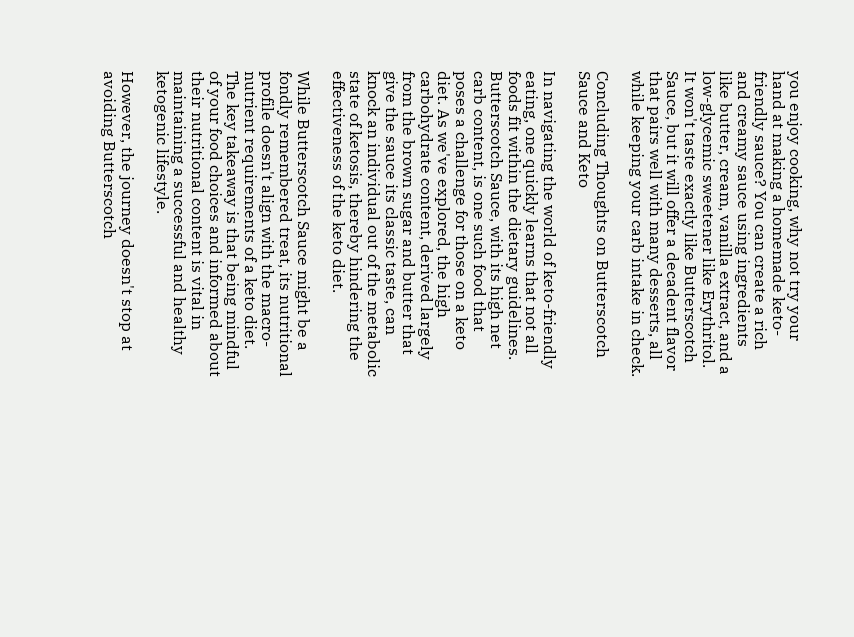you enjoy cooking, why not try your hand at making a homemade keto-friendly sauce? You can create a rich and creamy sauce using ingredients like butter, cream, vanilla extract, and a low-glycemic sweetener like Erythritol. It won't taste exactly like Butterscotch Sauce, but it will offer a decadent flavor that pairs well with many desserts, all while keeping your carb intake in check.

Concluding Thoughts on Butterscotch Sauce and Keto

In navigating the world of keto-friendly eating, one quickly learns that not all foods fit within the dietary guidelines. Butterscotch Sauce, with its high net carb content, is one such food that poses a challenge for those on a keto diet. As we've explored, the high carbohydrate content, derived largely from the brown sugar and butter that give the sauce its classic taste, can knock an individual out of the metabolic state of ketosis, thereby hindering the effectiveness of the keto diet.

While Butterscotch Sauce might be a fondly remembered treat, its nutritional profile doesn't align with the macro-nutrient requirements of a keto diet. The key takeaway is that being mindful of your food choices and informed about their nutritional content is vital in maintaining a successful and healthy ketogenic lifestyle.

However, the journey doesn't stop at avoiding Butterscotch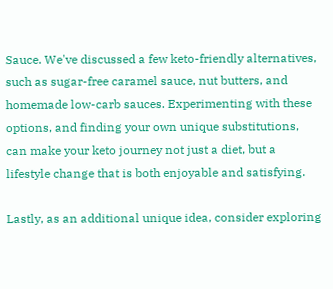Sauce. We've discussed a few keto-friendly alternatives, such as sugar-free caramel sauce, nut butters, and homemade low-carb sauces. Experimenting with these options, and finding your own unique substitutions, can make your keto journey not just a diet, but a lifestyle change that is both enjoyable and satisfying.

Lastly, as an additional unique idea, consider exploring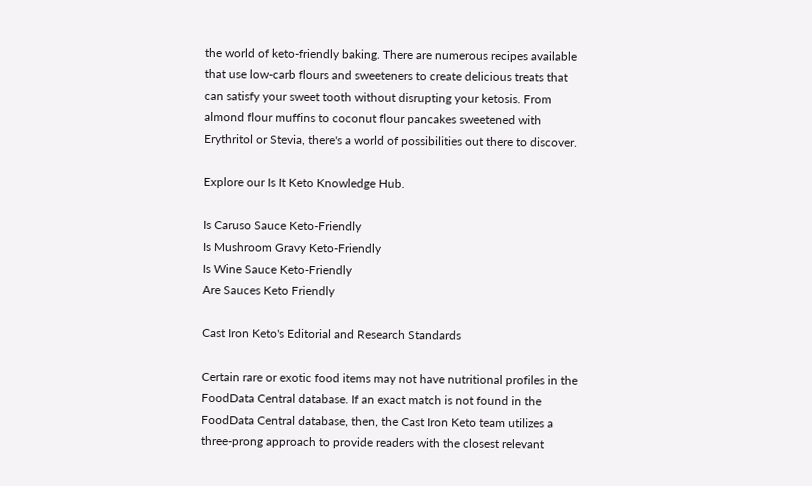the world of keto-friendly baking. There are numerous recipes available that use low-carb flours and sweeteners to create delicious treats that can satisfy your sweet tooth without disrupting your ketosis. From almond flour muffins to coconut flour pancakes sweetened with Erythritol or Stevia, there's a world of possibilities out there to discover.

Explore our Is It Keto Knowledge Hub.

Is Caruso Sauce Keto-Friendly
Is Mushroom Gravy Keto-Friendly
Is Wine Sauce Keto-Friendly
Are Sauces Keto Friendly

Cast Iron Keto's Editorial and Research Standards

Certain rare or exotic food items may not have nutritional profiles in the FoodData Central database. If an exact match is not found in the FoodData Central database, then, the Cast Iron Keto team utilizes a three-prong approach to provide readers with the closest relevant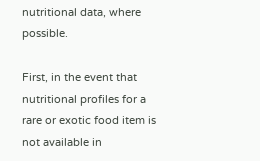nutritional data, where possible.

First, in the event that nutritional profiles for a rare or exotic food item is not available in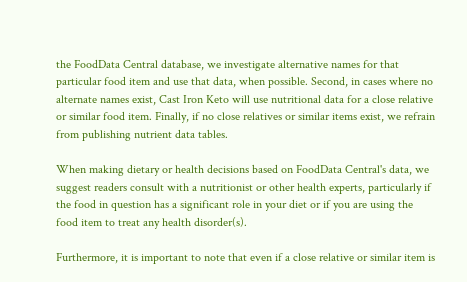the FoodData Central database, we investigate alternative names for that particular food item and use that data, when possible. Second, in cases where no alternate names exist, Cast Iron Keto will use nutritional data for a close relative or similar food item. Finally, if no close relatives or similar items exist, we refrain from publishing nutrient data tables.

When making dietary or health decisions based on FoodData Central's data, we suggest readers consult with a nutritionist or other health experts, particularly if the food in question has a significant role in your diet or if you are using the food item to treat any health disorder(s).

Furthermore, it is important to note that even if a close relative or similar item is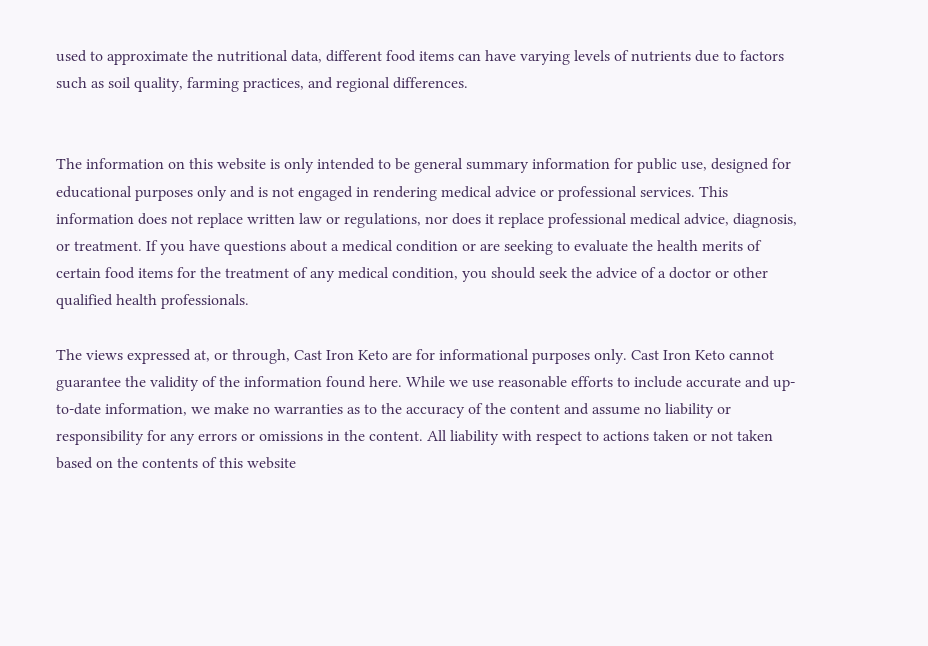used to approximate the nutritional data, different food items can have varying levels of nutrients due to factors such as soil quality, farming practices, and regional differences.


The information on this website is only intended to be general summary information for public use, designed for educational purposes only and is not engaged in rendering medical advice or professional services. This information does not replace written law or regulations, nor does it replace professional medical advice, diagnosis, or treatment. If you have questions about a medical condition or are seeking to evaluate the health merits of certain food items for the treatment of any medical condition, you should seek the advice of a doctor or other qualified health professionals.

The views expressed at, or through, Cast Iron Keto are for informational purposes only. Cast Iron Keto cannot guarantee the validity of the information found here. While we use reasonable efforts to include accurate and up-to-date information, we make no warranties as to the accuracy of the content and assume no liability or responsibility for any errors or omissions in the content. All liability with respect to actions taken or not taken based on the contents of this website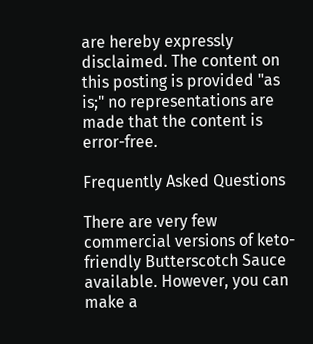are hereby expressly disclaimed. The content on this posting is provided "as is;" no representations are made that the content is error-free.

Frequently Asked Questions

There are very few commercial versions of keto-friendly Butterscotch Sauce available. However, you can make a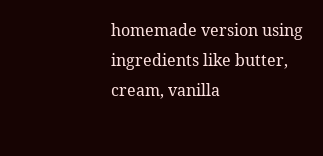homemade version using ingredients like butter, cream, vanilla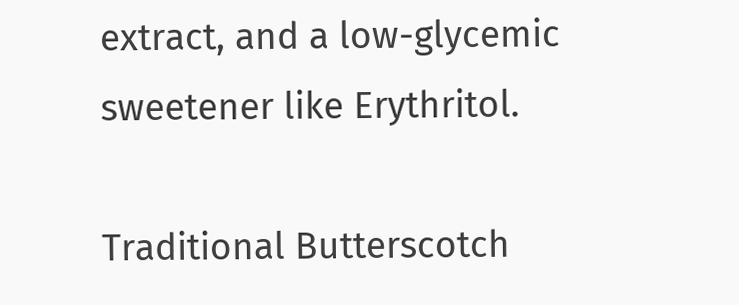extract, and a low-glycemic sweetener like Erythritol.

Traditional Butterscotch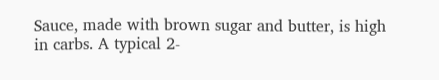Sauce, made with brown sugar and butter, is high in carbs. A typical 2-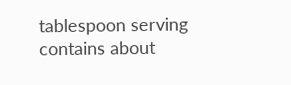tablespoon serving contains about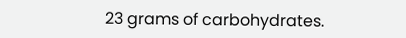23 grams of carbohydrates.